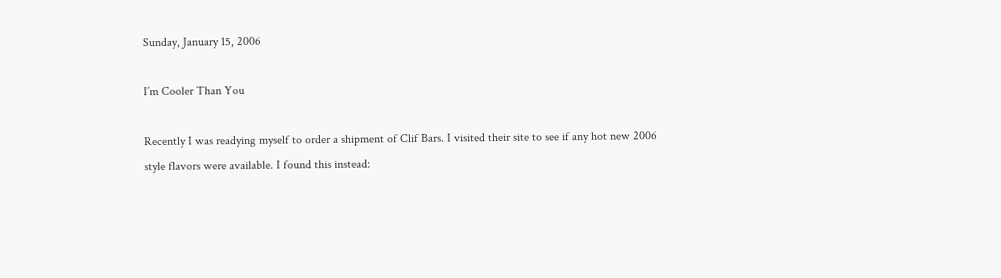Sunday, January 15, 2006

I’m Cooler Than You

Recently I was readying myself to order a shipment of Clif Bars. I visited their site to see if any hot new 2006 style flavors were available. I found this instead: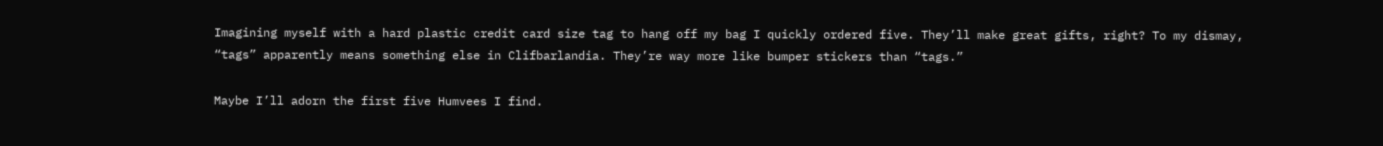Imagining myself with a hard plastic credit card size tag to hang off my bag I quickly ordered five. They’ll make great gifts, right? To my dismay, “tags” apparently means something else in Clifbarlandia. They’re way more like bumper stickers than “tags.”

Maybe I’ll adorn the first five Humvees I find.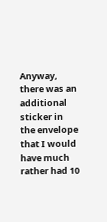Anyway, there was an additional sticker in the envelope that I would have much rather had 10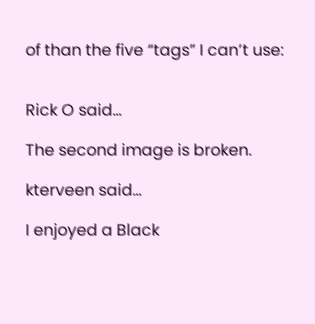of than the five “tags” I can’t use:


Rick O said...

The second image is broken.

kterveen said...

I enjoyed a Black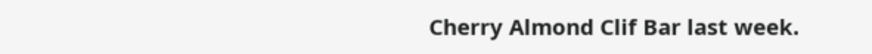Cherry Almond Clif Bar last week.